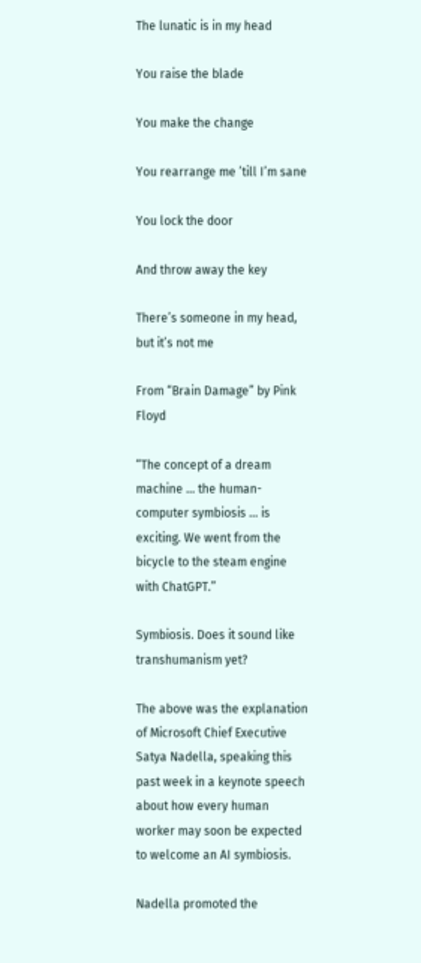The lunatic is in my head

You raise the blade

You make the change

You rearrange me ’till I’m sane

You lock the door

And throw away the key

There’s someone in my head, but it’s not me

From “Brain Damage” by Pink Floyd

“The concept of a dream machine … the human-computer symbiosis … is exciting. We went from the bicycle to the steam engine with ChatGPT.”

Symbiosis. Does it sound like transhumanism yet?

The above was the explanation of Microsoft Chief Executive Satya Nadella, speaking this past week in a keynote speech about how every human worker may soon be expected to welcome an AI symbiosis.

Nadella promoted the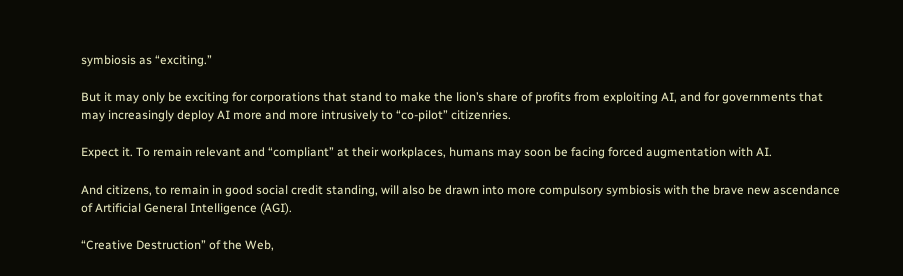symbiosis as “exciting.”

But it may only be exciting for corporations that stand to make the lion’s share of profits from exploiting AI, and for governments that may increasingly deploy AI more and more intrusively to “co-pilot” citizenries.

Expect it. To remain relevant and “compliant” at their workplaces, humans may soon be facing forced augmentation with AI.

And citizens, to remain in good social credit standing, will also be drawn into more compulsory symbiosis with the brave new ascendance of Artificial General Intelligence (AGI).

“Creative Destruction” of the Web,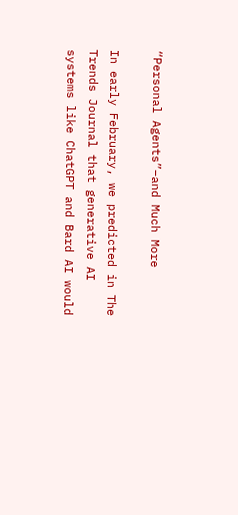“Personal Agents”–and Much More

In early February, we predicted in The Trends Journal that generative AI systems like ChatGPT and Bard AI would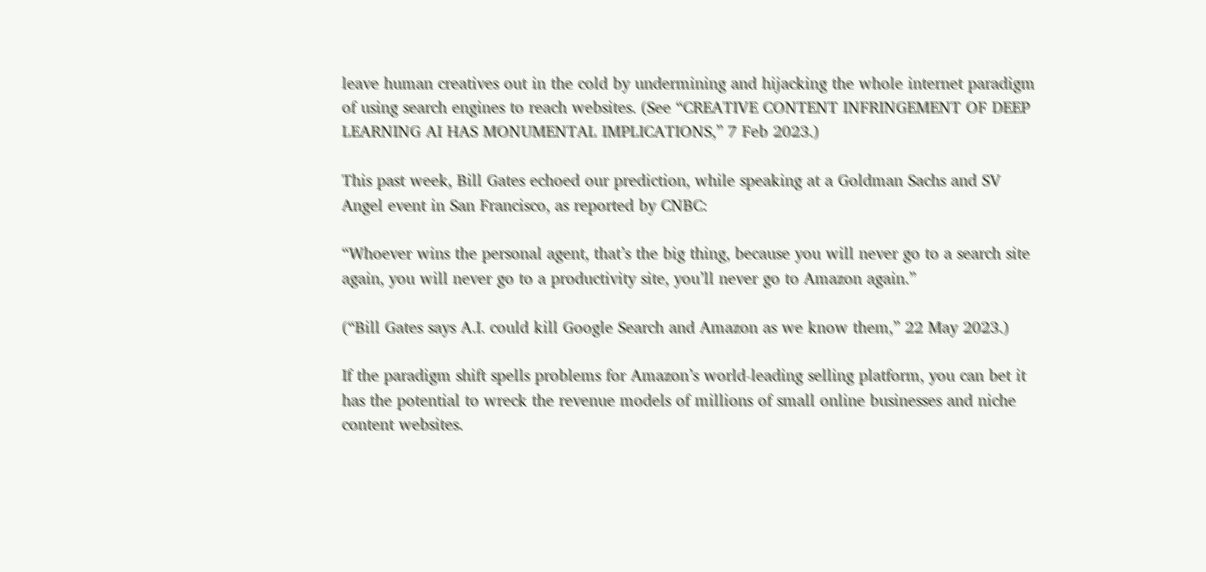leave human creatives out in the cold by undermining and hijacking the whole internet paradigm of using search engines to reach websites. (See “CREATIVE CONTENT INFRINGEMENT OF DEEP LEARNING AI HAS MONUMENTAL IMPLICATIONS,” 7 Feb 2023.)

This past week, Bill Gates echoed our prediction, while speaking at a Goldman Sachs and SV Angel event in San Francisco, as reported by CNBC:

“Whoever wins the personal agent, that’s the big thing, because you will never go to a search site again, you will never go to a productivity site, you’ll never go to Amazon again.”

(“Bill Gates says A.I. could kill Google Search and Amazon as we know them,” 22 May 2023.)

If the paradigm shift spells problems for Amazon’s world-leading selling platform, you can bet it has the potential to wreck the revenue models of millions of small online businesses and niche content websites.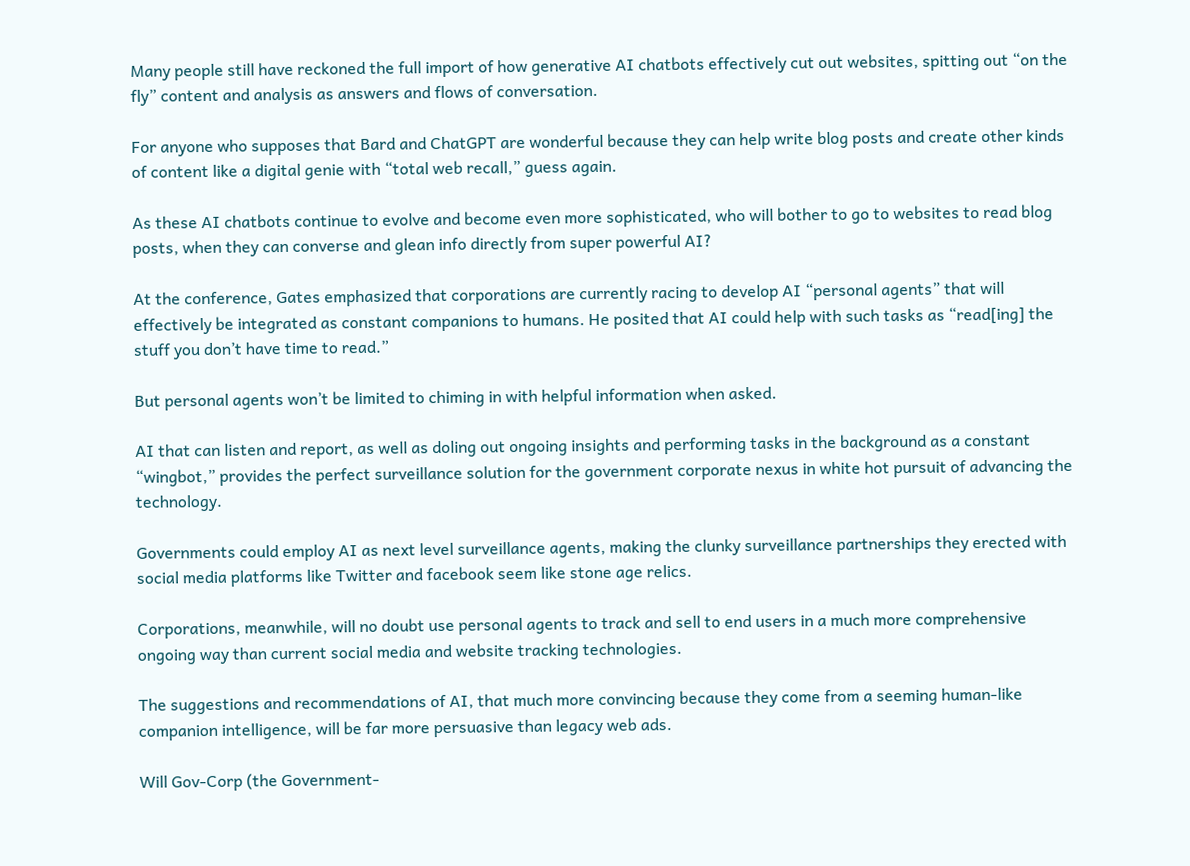Many people still have reckoned the full import of how generative AI chatbots effectively cut out websites, spitting out “on the fly” content and analysis as answers and flows of conversation.

For anyone who supposes that Bard and ChatGPT are wonderful because they can help write blog posts and create other kinds of content like a digital genie with “total web recall,” guess again.

As these AI chatbots continue to evolve and become even more sophisticated, who will bother to go to websites to read blog posts, when they can converse and glean info directly from super powerful AI?

At the conference, Gates emphasized that corporations are currently racing to develop AI “personal agents” that will effectively be integrated as constant companions to humans. He posited that AI could help with such tasks as “read[ing] the stuff you don’t have time to read.”

But personal agents won’t be limited to chiming in with helpful information when asked.

AI that can listen and report, as well as doling out ongoing insights and performing tasks in the background as a constant “wingbot,” provides the perfect surveillance solution for the government corporate nexus in white hot pursuit of advancing the technology.

Governments could employ AI as next level surveillance agents, making the clunky surveillance partnerships they erected with social media platforms like Twitter and facebook seem like stone age relics.

Corporations, meanwhile, will no doubt use personal agents to track and sell to end users in a much more comprehensive ongoing way than current social media and website tracking technologies.

The suggestions and recommendations of AI, that much more convincing because they come from a seeming human-like companion intelligence, will be far more persuasive than legacy web ads.

Will Gov-Corp (the Government-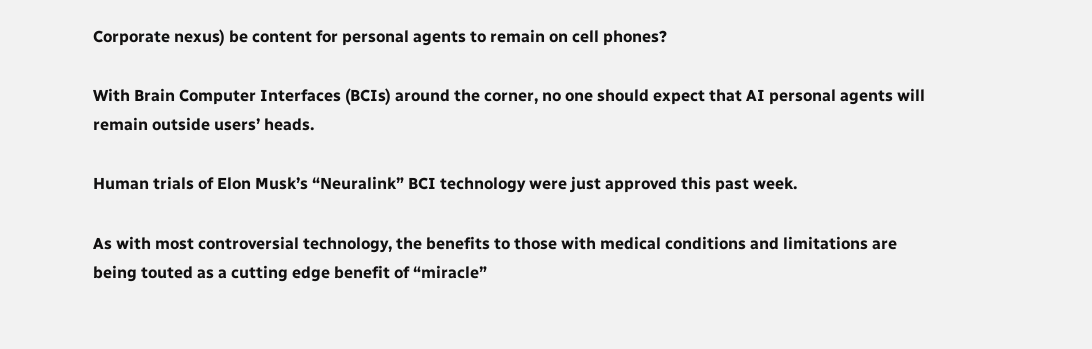Corporate nexus) be content for personal agents to remain on cell phones?

With Brain Computer Interfaces (BCIs) around the corner, no one should expect that AI personal agents will remain outside users’ heads.

Human trials of Elon Musk’s “Neuralink” BCI technology were just approved this past week.

As with most controversial technology, the benefits to those with medical conditions and limitations are being touted as a cutting edge benefit of “miracle”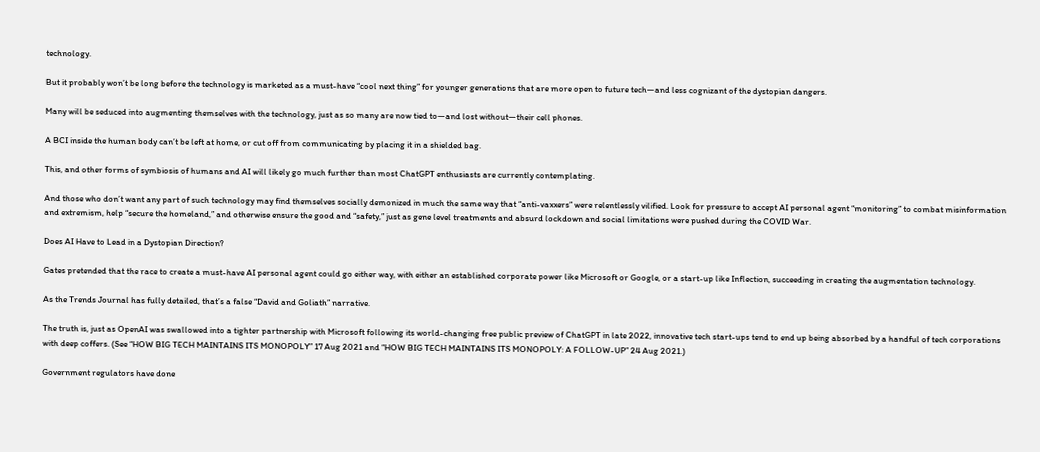technology.

But it probably won’t be long before the technology is marketed as a must-have “cool next thing” for younger generations that are more open to future tech—and less cognizant of the dystopian dangers.

Many will be seduced into augmenting themselves with the technology, just as so many are now tied to—and lost without—their cell phones.

A BCI inside the human body can’t be left at home, or cut off from communicating by placing it in a shielded bag.

This, and other forms of symbiosis of humans and AI will likely go much further than most ChatGPT enthusiasts are currently contemplating.

And those who don’t want any part of such technology may find themselves socially demonized in much the same way that “anti-vaxxers” were relentlessly vilified. Look for pressure to accept AI personal agent “monitoring” to combat misinformation and extremism, help “secure the homeland,” and otherwise ensure the good and “safety,” just as gene level treatments and absurd lockdown and social limitations were pushed during the COVID War.

Does AI Have to Lead in a Dystopian Direction?

Gates pretended that the race to create a must-have AI personal agent could go either way, with either an established corporate power like Microsoft or Google, or a start-up like Inflection, succeeding in creating the augmentation technology.

As the Trends Journal has fully detailed, that’s a false “David and Goliath” narrative.

The truth is, just as OpenAI was swallowed into a tighter partnership with Microsoft following its world-changing free public preview of ChatGPT in late 2022, innovative tech start-ups tend to end up being absorbed by a handful of tech corporations with deep coffers. (See “HOW BIG TECH MAINTAINS ITS MONOPOLY” 17 Aug 2021 and “HOW BIG TECH MAINTAINS ITS MONOPOLY: A FOLLOW-UP” 24 Aug 2021.)

Government regulators have done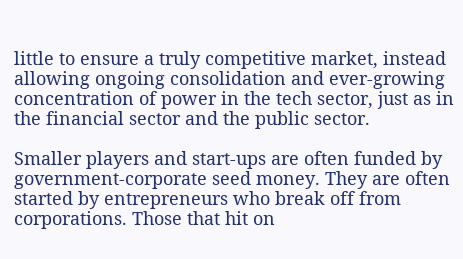little to ensure a truly competitive market, instead allowing ongoing consolidation and ever-growing concentration of power in the tech sector, just as in the financial sector and the public sector.

Smaller players and start-ups are often funded by government-corporate seed money. They are often started by entrepreneurs who break off from corporations. Those that hit on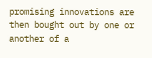promising innovations are then bought out by one or another of a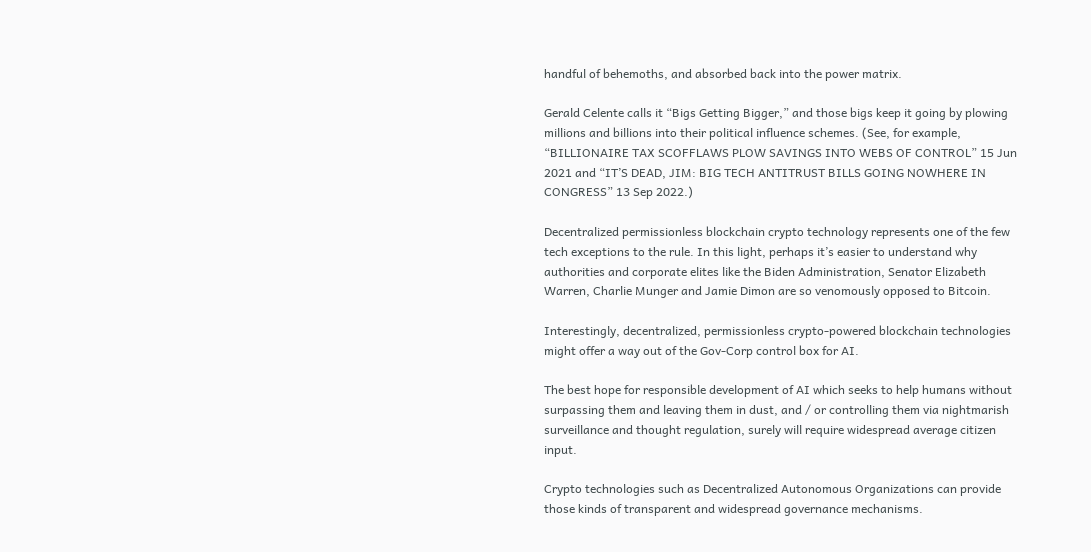handful of behemoths, and absorbed back into the power matrix.

Gerald Celente calls it “Bigs Getting Bigger,” and those bigs keep it going by plowing millions and billions into their political influence schemes. (See, for example, “BILLIONAIRE TAX SCOFFLAWS PLOW SAVINGS INTO WEBS OF CONTROL” 15 Jun 2021 and “IT’S DEAD, JIM: BIG TECH ANTITRUST BILLS GOING NOWHERE IN CONGRESS” 13 Sep 2022.)

Decentralized permissionless blockchain crypto technology represents one of the few tech exceptions to the rule. In this light, perhaps it’s easier to understand why authorities and corporate elites like the Biden Administration, Senator Elizabeth Warren, Charlie Munger and Jamie Dimon are so venomously opposed to Bitcoin.

Interestingly, decentralized, permissionless crypto-powered blockchain technologies might offer a way out of the Gov-Corp control box for AI.

The best hope for responsible development of AI which seeks to help humans without surpassing them and leaving them in dust, and / or controlling them via nightmarish surveillance and thought regulation, surely will require widespread average citizen input.

Crypto technologies such as Decentralized Autonomous Organizations can provide those kinds of transparent and widespread governance mechanisms.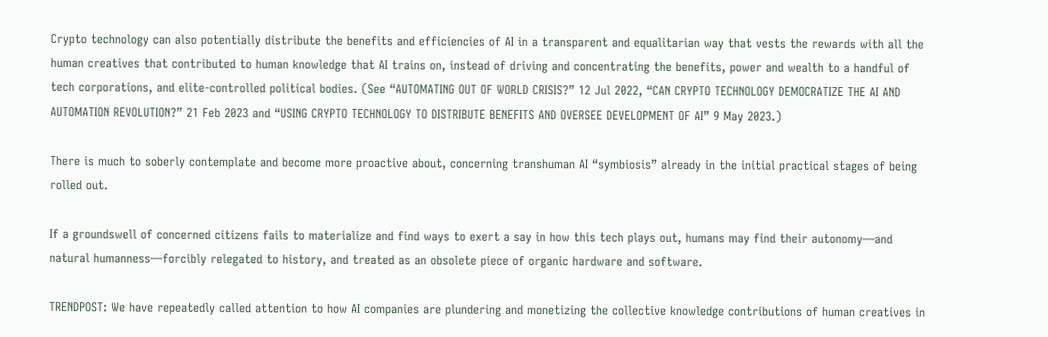Crypto technology can also potentially distribute the benefits and efficiencies of AI in a transparent and equalitarian way that vests the rewards with all the human creatives that contributed to human knowledge that AI trains on, instead of driving and concentrating the benefits, power and wealth to a handful of tech corporations, and elite-controlled political bodies. (See “AUTOMATING OUT OF WORLD CRISIS?” 12 Jul 2022, “CAN CRYPTO TECHNOLOGY DEMOCRATIZE THE AI AND AUTOMATION REVOLUTION?” 21 Feb 2023 and “USING CRYPTO TECHNOLOGY TO DISTRIBUTE BENEFITS AND OVERSEE DEVELOPMENT OF AI” 9 May 2023.)

There is much to soberly contemplate and become more proactive about, concerning transhuman AI “symbiosis” already in the initial practical stages of being rolled out.

If a groundswell of concerned citizens fails to materialize and find ways to exert a say in how this tech plays out, humans may find their autonomy—and natural humanness—forcibly relegated to history, and treated as an obsolete piece of organic hardware and software.

TRENDPOST: We have repeatedly called attention to how AI companies are plundering and monetizing the collective knowledge contributions of human creatives in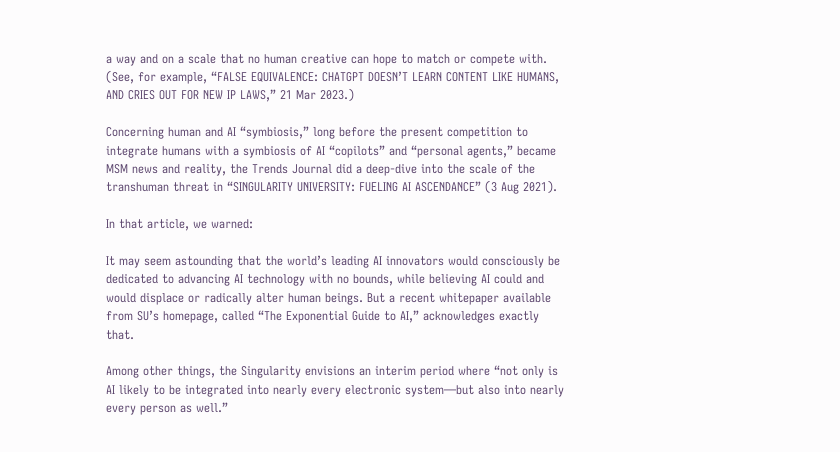a way and on a scale that no human creative can hope to match or compete with. (See, for example, “FALSE EQUIVALENCE: CHATGPT DOESN’T LEARN CONTENT LIKE HUMANS, AND CRIES OUT FOR NEW IP LAWS,” 21 Mar 2023.)

Concerning human and AI “symbiosis,” long before the present competition to integrate humans with a symbiosis of AI “copilots” and “personal agents,” became MSM news and reality, the Trends Journal did a deep-dive into the scale of the transhuman threat in “SINGULARITY UNIVERSITY: FUELING AI ASCENDANCE” (3 Aug 2021).

In that article, we warned:

It may seem astounding that the world’s leading AI innovators would consciously be dedicated to advancing AI technology with no bounds, while believing AI could and would displace or radically alter human beings. But a recent whitepaper available from SU’s homepage, called “The Exponential Guide to AI,” acknowledges exactly that.

Among other things, the Singularity envisions an interim period where “not only is AI likely to be integrated into nearly every electronic system—but also into nearly every person as well.”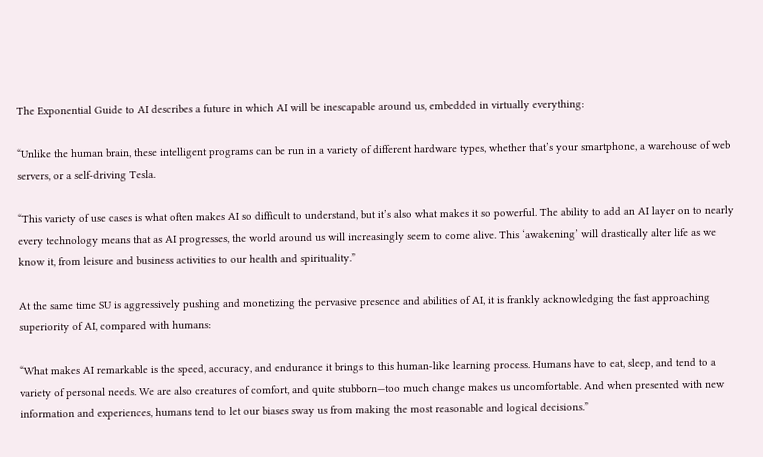The Exponential Guide to AI describes a future in which AI will be inescapable around us, embedded in virtually everything:

“Unlike the human brain, these intelligent programs can be run in a variety of different hardware types, whether that’s your smartphone, a warehouse of web servers, or a self-driving Tesla.

“This variety of use cases is what often makes AI so difficult to understand, but it’s also what makes it so powerful. The ability to add an AI layer on to nearly every technology means that as AI progresses, the world around us will increasingly seem to come alive. This ‘awakening’ will drastically alter life as we know it, from leisure and business activities to our health and spirituality.”

At the same time SU is aggressively pushing and monetizing the pervasive presence and abilities of AI, it is frankly acknowledging the fast approaching superiority of AI, compared with humans:

“What makes AI remarkable is the speed, accuracy, and endurance it brings to this human-like learning process. Humans have to eat, sleep, and tend to a variety of personal needs. We are also creatures of comfort, and quite stubborn—too much change makes us uncomfortable. And when presented with new information and experiences, humans tend to let our biases sway us from making the most reasonable and logical decisions.”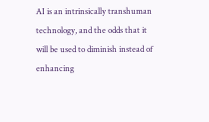AI is an intrinsically transhuman technology, and the odds that it will be used to diminish instead of enhancing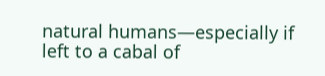natural humans—especially if left to a cabal of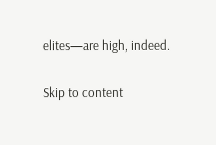elites—are high, indeed.

Skip to content